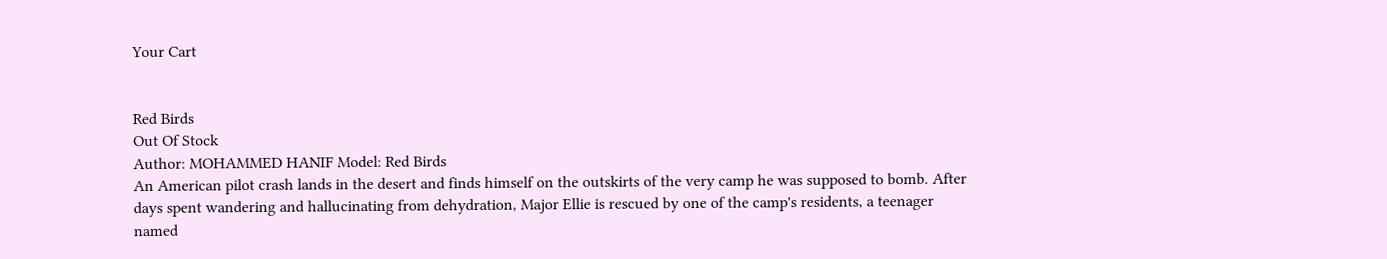Your Cart


Red Birds
Out Of Stock
Author: MOHAMMED HANIF Model: Red Birds
An American pilot crash lands in the desert and finds himself on the outskirts of the very camp he was supposed to bomb. After days spent wandering and hallucinating from dehydration, Major Ellie is rescued by one of the camp's residents, a teenager named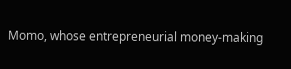Momo, whose entrepreneurial money-making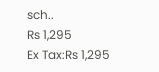sch..
Rs 1,295
Ex Tax:Rs 1,295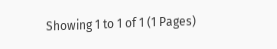Showing 1 to 1 of 1 (1 Pages)